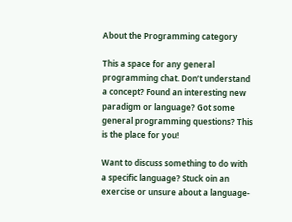About the Programming category

This a space for any general programming chat. Don’t understand a concept? Found an interesting new paradigm or language? Got some general programming questions? This is the place for you!

Want to discuss something to do with a specific language? Stuck oin an exercise or unsure about a language-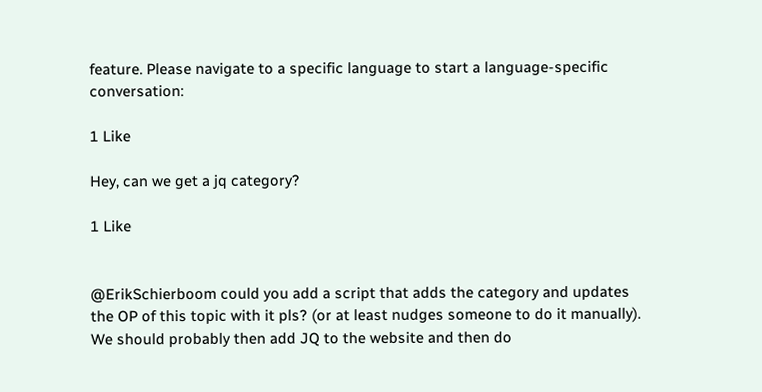feature. Please navigate to a specific language to start a language-specific conversation:

1 Like

Hey, can we get a jq category?

1 Like


@ErikSchierboom could you add a script that adds the category and updates the OP of this topic with it pls? (or at least nudges someone to do it manually). We should probably then add JQ to the website and then do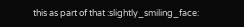this as part of that :slightly_smiling_face: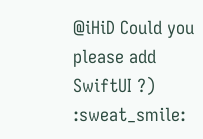@iHiD Could you please add SwiftUI ?) :sweat_smile: